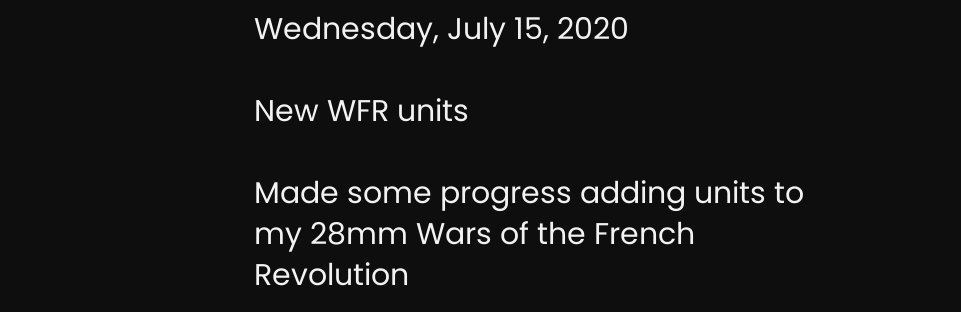Wednesday, July 15, 2020

New WFR units

Made some progress adding units to my 28mm Wars of the French Revolution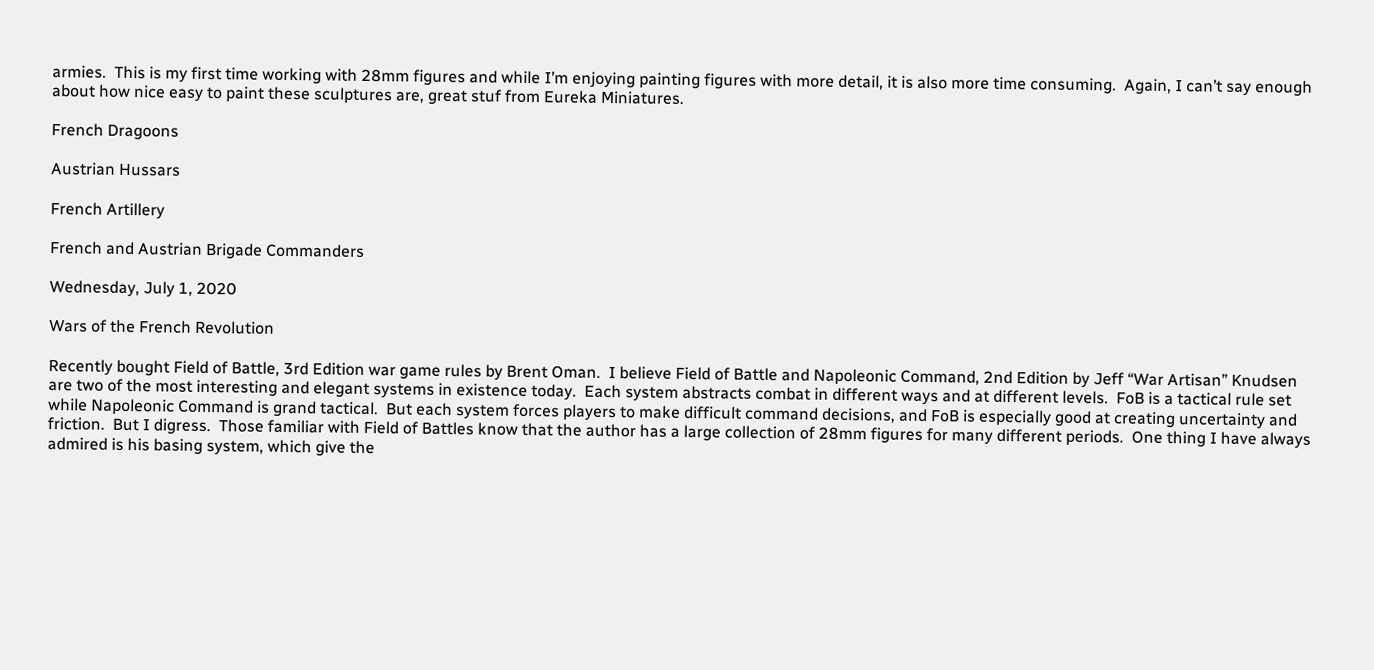armies.  This is my first time working with 28mm figures and while I’m enjoying painting figures with more detail, it is also more time consuming.  Again, I can’t say enough about how nice easy to paint these sculptures are, great stuf from Eureka Miniatures.

French Dragoons

Austrian Hussars

French Artillery

French and Austrian Brigade Commanders

Wednesday, July 1, 2020

Wars of the French Revolution

Recently bought Field of Battle, 3rd Edition war game rules by Brent Oman.  I believe Field of Battle and Napoleonic Command, 2nd Edition by Jeff “War Artisan” Knudsen are two of the most interesting and elegant systems in existence today.  Each system abstracts combat in different ways and at different levels.  FoB is a tactical rule set while Napoleonic Command is grand tactical.  But each system forces players to make difficult command decisions, and FoB is especially good at creating uncertainty and friction.  But I digress.  Those familiar with Field of Battles know that the author has a large collection of 28mm figures for many different periods.  One thing I have always admired is his basing system, which give the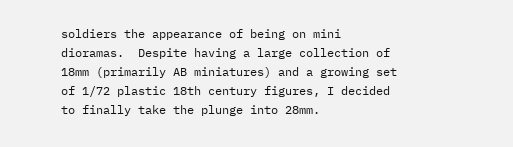soldiers the appearance of being on mini dioramas.  Despite having a large collection of 18mm (primarily AB miniatures) and a growing set of 1/72 plastic 18th century figures, I decided to finally take the plunge into 28mm.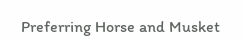Preferring Horse and Musket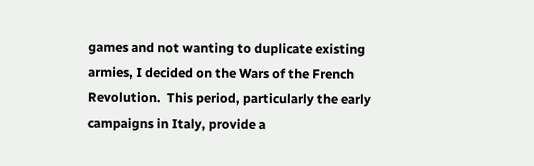games and not wanting to duplicate existing armies, I decided on the Wars of the French Revolution.  This period, particularly the early campaigns in Italy, provide a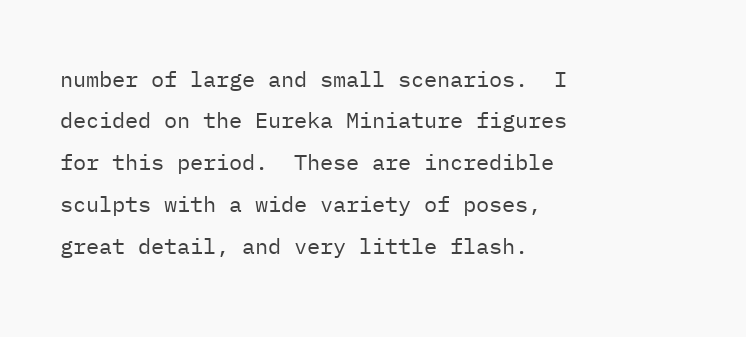number of large and small scenarios.  I decided on the Eureka Miniature figures for this period.  These are incredible sculpts with a wide variety of poses, great detail, and very little flash.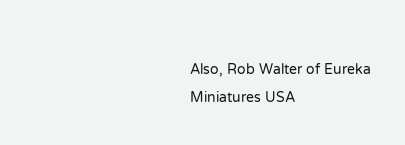Also, Rob Walter of Eureka Miniatures USA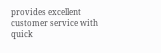provides excellent customer service with quick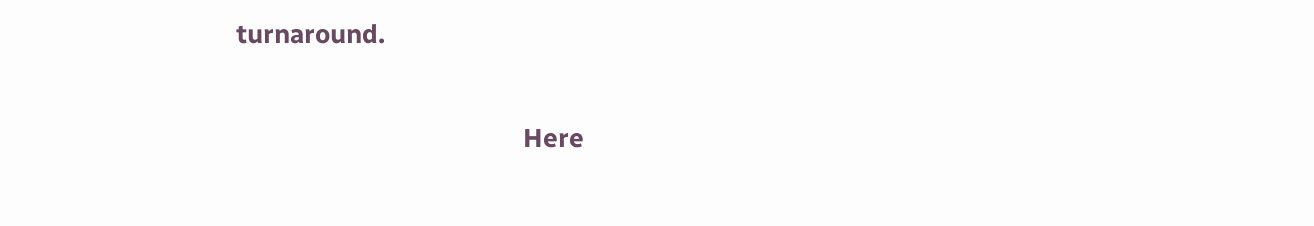turnaround.

                                         Here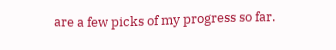are a few picks of my progress so far.